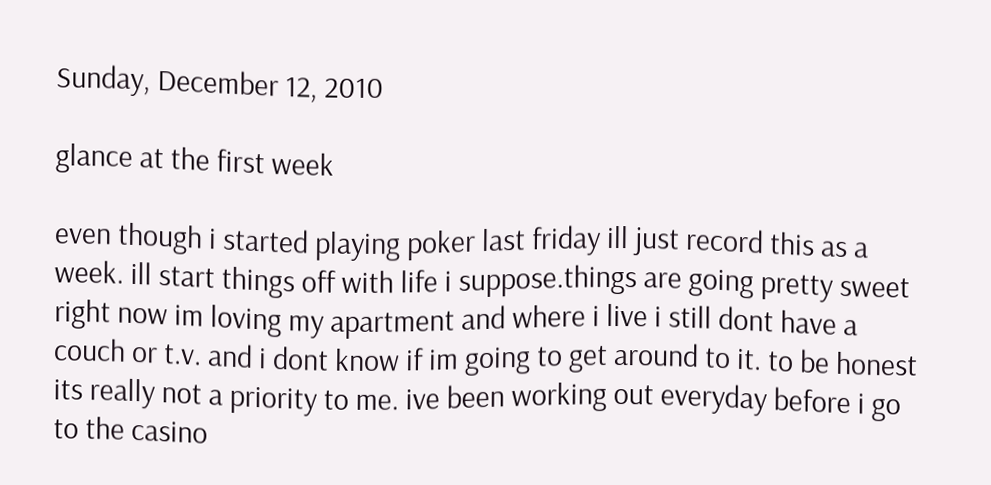Sunday, December 12, 2010

glance at the first week

even though i started playing poker last friday ill just record this as a week. ill start things off with life i suppose.things are going pretty sweet right now im loving my apartment and where i live i still dont have a couch or t.v. and i dont know if im going to get around to it. to be honest its really not a priority to me. ive been working out everyday before i go to the casino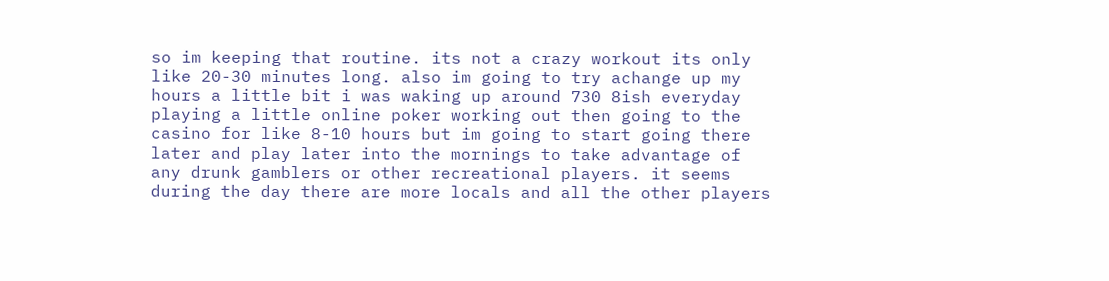so im keeping that routine. its not a crazy workout its only like 20-30 minutes long. also im going to try achange up my hours a little bit i was waking up around 730 8ish everyday playing a little online poker working out then going to the casino for like 8-10 hours but im going to start going there later and play later into the mornings to take advantage of any drunk gamblers or other recreational players. it seems during the day there are more locals and all the other players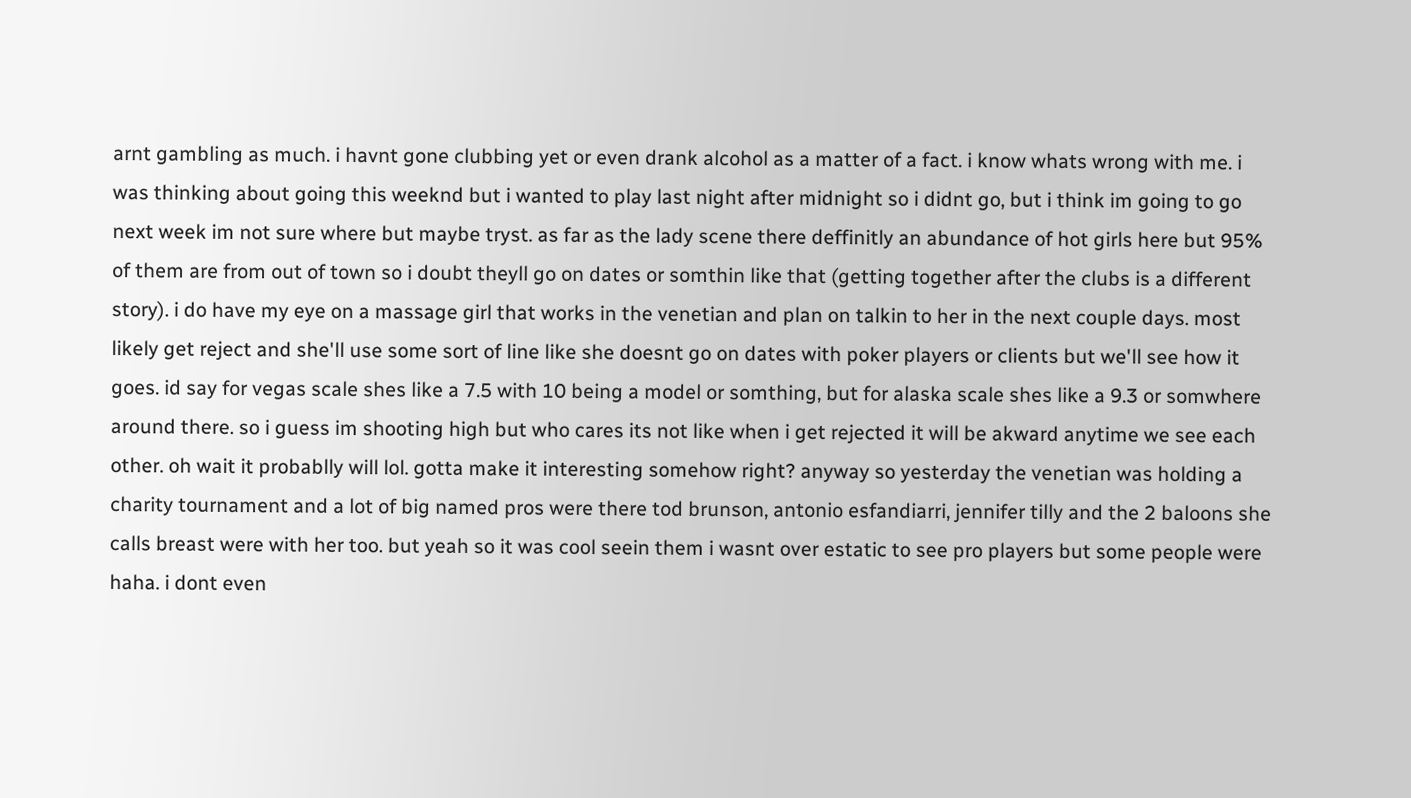arnt gambling as much. i havnt gone clubbing yet or even drank alcohol as a matter of a fact. i know whats wrong with me. i was thinking about going this weeknd but i wanted to play last night after midnight so i didnt go, but i think im going to go next week im not sure where but maybe tryst. as far as the lady scene there deffinitly an abundance of hot girls here but 95% of them are from out of town so i doubt theyll go on dates or somthin like that (getting together after the clubs is a different story). i do have my eye on a massage girl that works in the venetian and plan on talkin to her in the next couple days. most likely get reject and she'll use some sort of line like she doesnt go on dates with poker players or clients but we'll see how it goes. id say for vegas scale shes like a 7.5 with 10 being a model or somthing, but for alaska scale shes like a 9.3 or somwhere around there. so i guess im shooting high but who cares its not like when i get rejected it will be akward anytime we see each other. oh wait it probablly will lol. gotta make it interesting somehow right? anyway so yesterday the venetian was holding a charity tournament and a lot of big named pros were there tod brunson, antonio esfandiarri, jennifer tilly and the 2 baloons she calls breast were with her too. but yeah so it was cool seein them i wasnt over estatic to see pro players but some people were haha. i dont even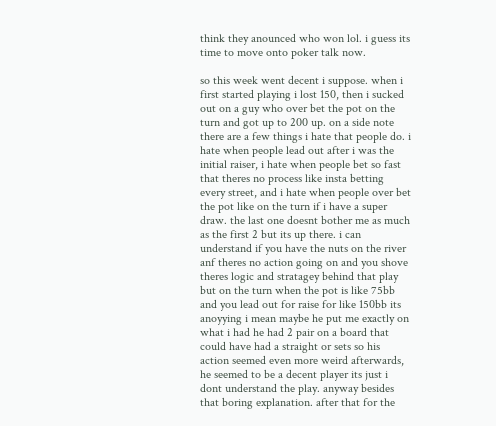think they anounced who won lol. i guess its time to move onto poker talk now.

so this week went decent i suppose. when i first started playing i lost 150, then i sucked out on a guy who over bet the pot on the turn and got up to 200 up. on a side note there are a few things i hate that people do. i hate when people lead out after i was the initial raiser, i hate when people bet so fast that theres no process like insta betting every street, and i hate when people over bet the pot like on the turn if i have a super draw. the last one doesnt bother me as much as the first 2 but its up there. i can understand if you have the nuts on the river anf theres no action going on and you shove theres logic and stratagey behind that play but on the turn when the pot is like 75bb and you lead out for raise for like 150bb its anoyying i mean maybe he put me exactly on what i had he had 2 pair on a board that could have had a straight or sets so his action seemed even more weird afterwards, he seemed to be a decent player its just i dont understand the play. anyway besides that boring explanation. after that for the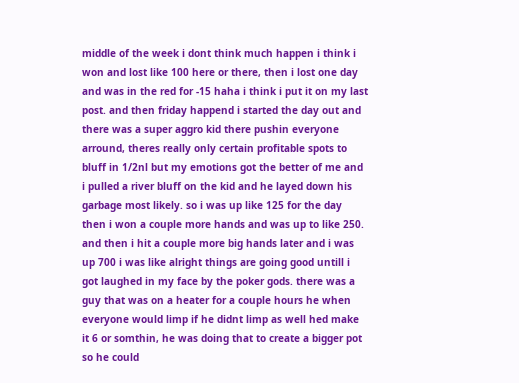middle of the week i dont think much happen i think i won and lost like 100 here or there, then i lost one day and was in the red for -15 haha i think i put it on my last post. and then friday happend i started the day out and there was a super aggro kid there pushin everyone arround, theres really only certain profitable spots to bluff in 1/2nl but my emotions got the better of me and i pulled a river bluff on the kid and he layed down his garbage most likely. so i was up like 125 for the day then i won a couple more hands and was up to like 250. and then i hit a couple more big hands later and i was up 700 i was like alright things are going good untill i got laughed in my face by the poker gods. there was a guy that was on a heater for a couple hours he when everyone would limp if he didnt limp as well hed make it 6 or somthin, he was doing that to create a bigger pot so he could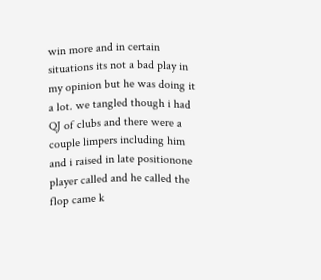win more and in certain situations its not a bad play in my opinion but he was doing it a lot. we tangled though i had QJ of clubs and there were a couple limpers including him and i raised in late positionone player called and he called the flop came k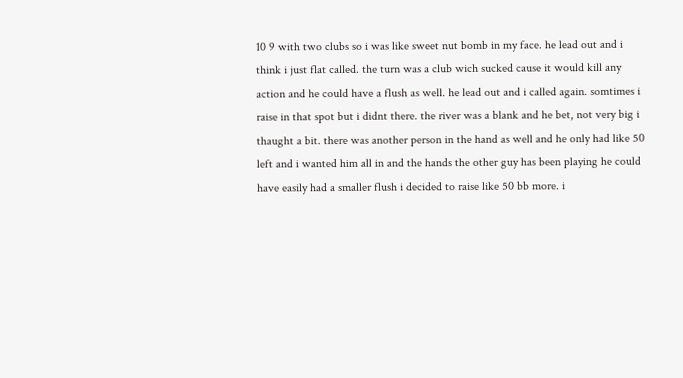10 9 with two clubs so i was like sweet nut bomb in my face. he lead out and i think i just flat called. the turn was a club wich sucked cause it would kill any action and he could have a flush as well. he lead out and i called again. somtimes i raise in that spot but i didnt there. the river was a blank and he bet, not very big i thaught a bit. there was another person in the hand as well and he only had like 50 left and i wanted him all in and the hands the other guy has been playing he could have easily had a smaller flush i decided to raise like 50 bb more. i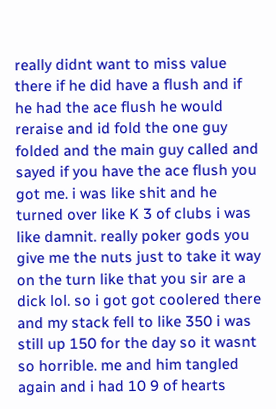really didnt want to miss value there if he did have a flush and if he had the ace flush he would reraise and id fold the one guy folded and the main guy called and sayed if you have the ace flush you got me. i was like shit and he turned over like K 3 of clubs i was like damnit. really poker gods you give me the nuts just to take it way on the turn like that you sir are a dick lol. so i got got coolered there and my stack fell to like 350 i was still up 150 for the day so it wasnt so horrible. me and him tangled again and i had 10 9 of hearts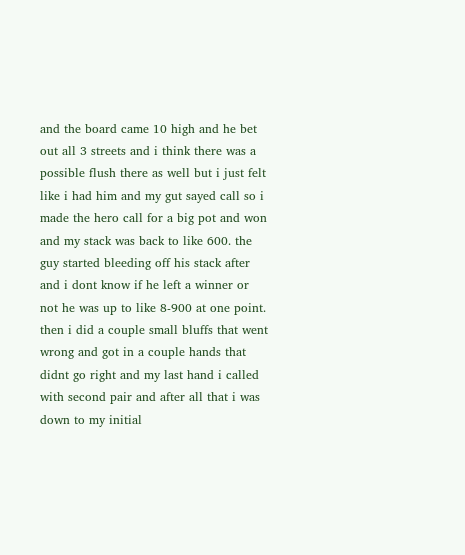and the board came 10 high and he bet out all 3 streets and i think there was a possible flush there as well but i just felt like i had him and my gut sayed call so i made the hero call for a big pot and won and my stack was back to like 600. the guy started bleeding off his stack after and i dont know if he left a winner or not he was up to like 8-900 at one point. then i did a couple small bluffs that went wrong and got in a couple hands that didnt go right and my last hand i called with second pair and after all that i was down to my initial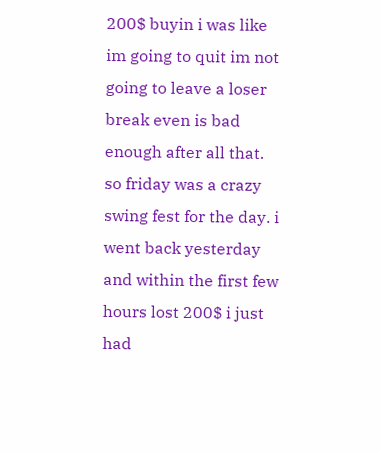200$ buyin i was like im going to quit im not going to leave a loser break even is bad enough after all that. so friday was a crazy swing fest for the day. i went back yesterday and within the first few hours lost 200$ i just had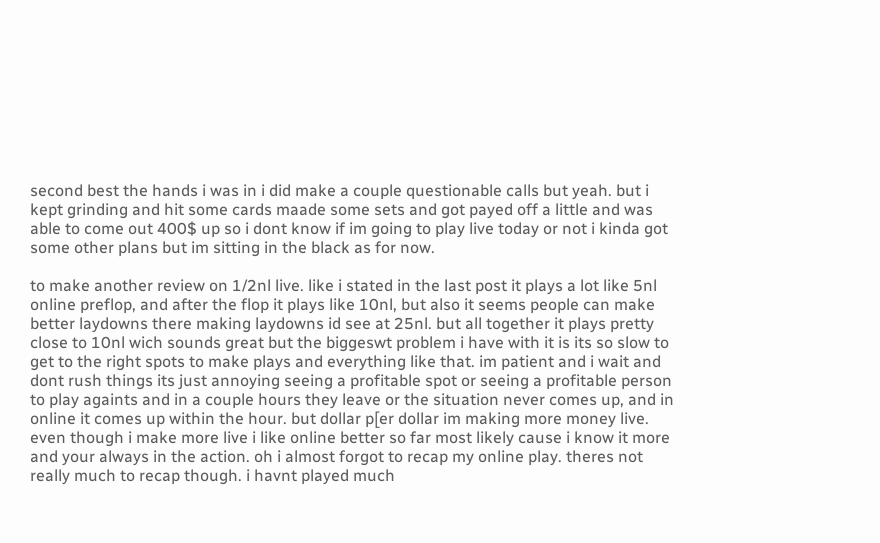second best the hands i was in i did make a couple questionable calls but yeah. but i kept grinding and hit some cards maade some sets and got payed off a little and was able to come out 400$ up so i dont know if im going to play live today or not i kinda got some other plans but im sitting in the black as for now.

to make another review on 1/2nl live. like i stated in the last post it plays a lot like 5nl online preflop, and after the flop it plays like 10nl, but also it seems people can make better laydowns there making laydowns id see at 25nl. but all together it plays pretty close to 10nl wich sounds great but the biggeswt problem i have with it is its so slow to get to the right spots to make plays and everything like that. im patient and i wait and dont rush things its just annoying seeing a profitable spot or seeing a profitable person to play againts and in a couple hours they leave or the situation never comes up, and in online it comes up within the hour. but dollar p[er dollar im making more money live. even though i make more live i like online better so far most likely cause i know it more and your always in the action. oh i almost forgot to recap my online play. theres not really much to recap though. i havnt played much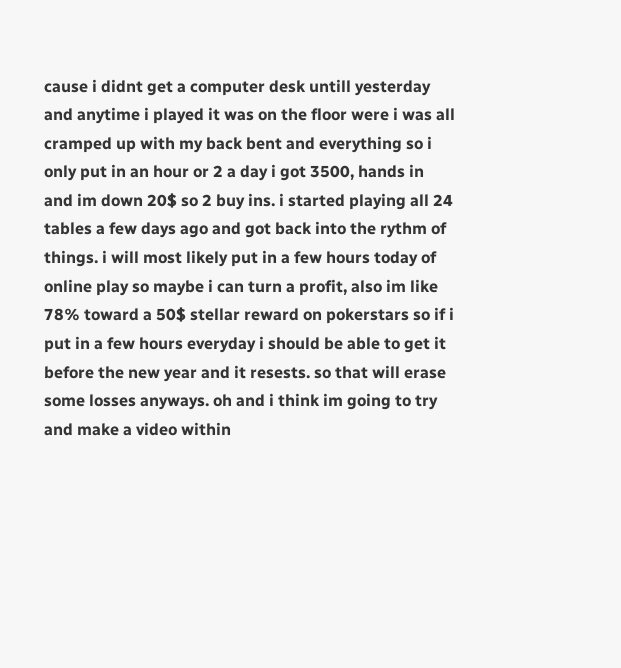cause i didnt get a computer desk untill yesterday and anytime i played it was on the floor were i was all cramped up with my back bent and everything so i only put in an hour or 2 a day i got 3500, hands in and im down 20$ so 2 buy ins. i started playing all 24 tables a few days ago and got back into the rythm of things. i will most likely put in a few hours today of online play so maybe i can turn a profit, also im like 78% toward a 50$ stellar reward on pokerstars so if i put in a few hours everyday i should be able to get it before the new year and it resests. so that will erase some losses anyways. oh and i think im going to try and make a video within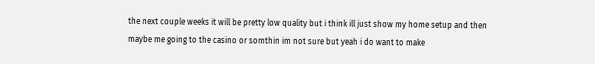the next couple weeks it will be pretty low quality but i think ill just show my home setup and then maybe me going to the casino or somthin im not sure but yeah i do want to make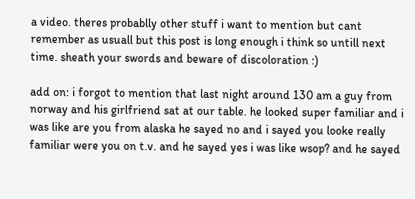a video. theres probablly other stuff i want to mention but cant remember as usuall but this post is long enough i think so untill next time. sheath your swords and beware of discoloration :)

add on: i forgot to mention that last night around 130 am a guy from norway and his girlfriend sat at our table. he looked super familiar and i was like are you from alaska he sayed no and i sayed you looke really familiar were you on t.v. and he sayed yes i was like wsop? and he sayed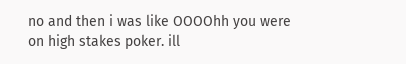no and then i was like OOOOhh you were on high stakes poker. ill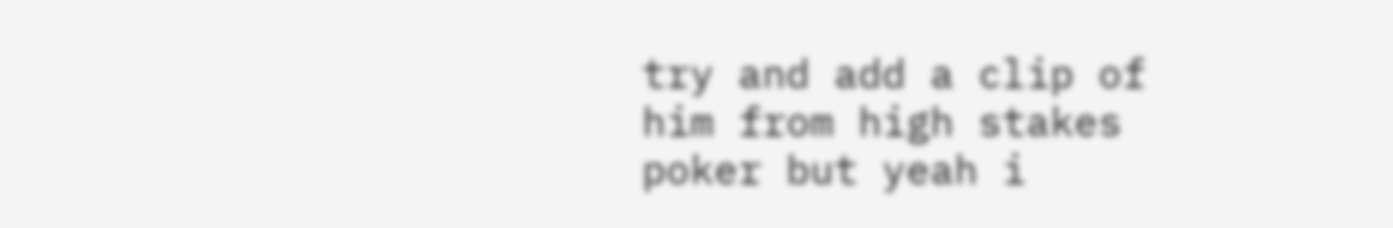try and add a clip of him from high stakes poker but yeah i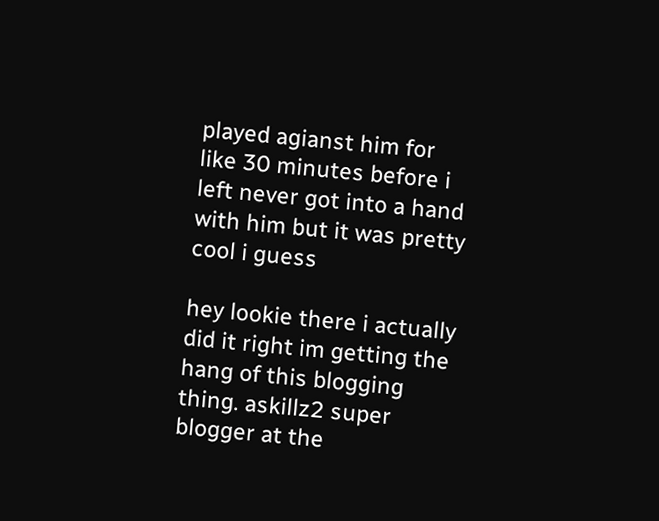played agianst him for like 30 minutes before i left never got into a hand with him but it was pretty cool i guess

hey lookie there i actually did it right im getting the hang of this blogging thing. askillz2 super blogger at the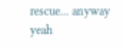rescue... anyway yeah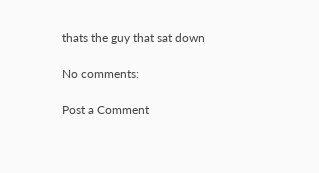thats the guy that sat down

No comments:

Post a Comment